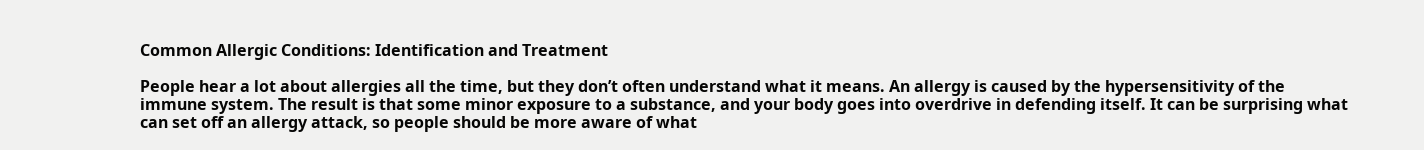Common Allergic Conditions: Identification and Treatment

People hear a lot about allergies all the time, but they don’t often understand what it means. An allergy is caused by the hypersensitivity of the immune system. The result is that some minor exposure to a substance, and your body goes into overdrive in defending itself. It can be surprising what can set off an allergy attack, so people should be more aware of what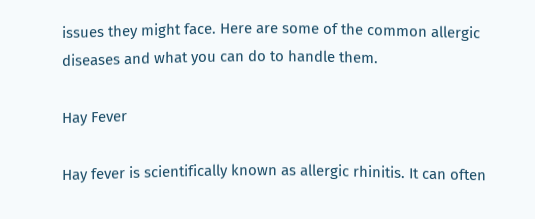issues they might face. Here are some of the common allergic diseases and what you can do to handle them.

Hay Fever

Hay fever is scientifically known as allergic rhinitis. It can often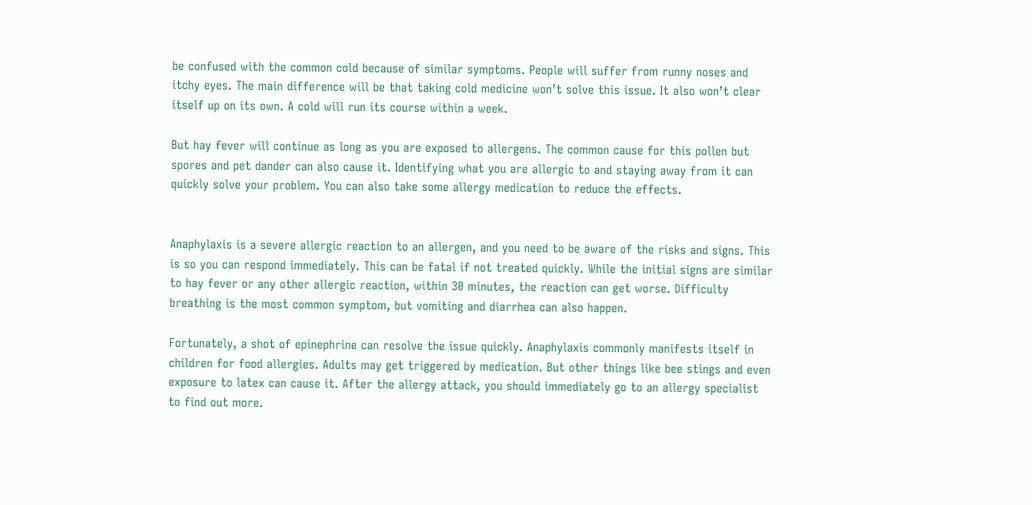be confused with the common cold because of similar symptoms. People will suffer from runny noses and itchy eyes. The main difference will be that taking cold medicine won’t solve this issue. It also won’t clear itself up on its own. A cold will run its course within a week.

But hay fever will continue as long as you are exposed to allergens. The common cause for this pollen but spores and pet dander can also cause it. Identifying what you are allergic to and staying away from it can quickly solve your problem. You can also take some allergy medication to reduce the effects.


Anaphylaxis is a severe allergic reaction to an allergen, and you need to be aware of the risks and signs. This is so you can respond immediately. This can be fatal if not treated quickly. While the initial signs are similar to hay fever or any other allergic reaction, within 30 minutes, the reaction can get worse. Difficulty breathing is the most common symptom, but vomiting and diarrhea can also happen.

Fortunately, a shot of epinephrine can resolve the issue quickly. Anaphylaxis commonly manifests itself in children for food allergies. Adults may get triggered by medication. But other things like bee stings and even exposure to latex can cause it. After the allergy attack, you should immediately go to an allergy specialist to find out more.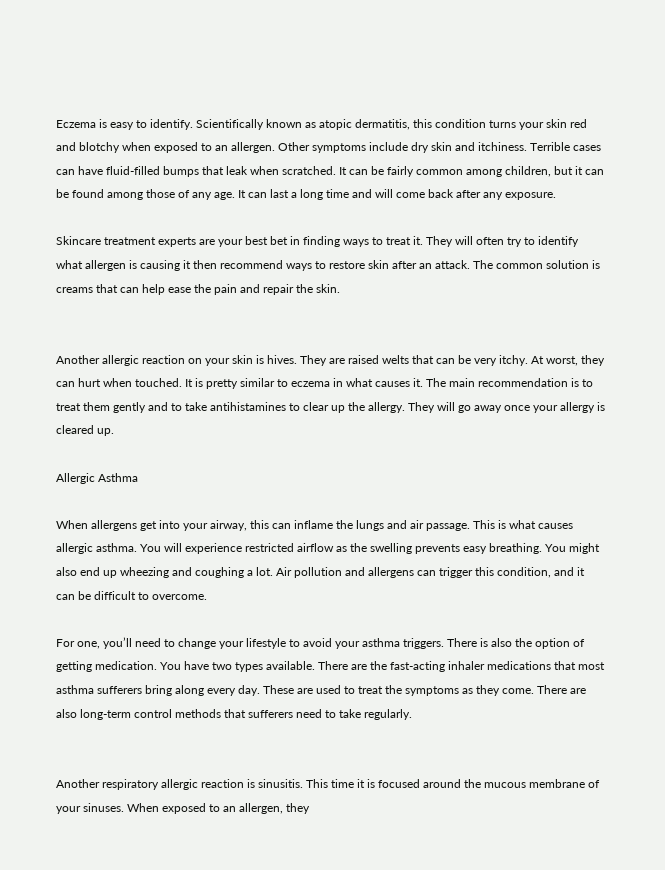Eczema is easy to identify. Scientifically known as atopic dermatitis, this condition turns your skin red and blotchy when exposed to an allergen. Other symptoms include dry skin and itchiness. Terrible cases can have fluid-filled bumps that leak when scratched. It can be fairly common among children, but it can be found among those of any age. It can last a long time and will come back after any exposure.

Skincare treatment experts are your best bet in finding ways to treat it. They will often try to identify what allergen is causing it then recommend ways to restore skin after an attack. The common solution is creams that can help ease the pain and repair the skin.


Another allergic reaction on your skin is hives. They are raised welts that can be very itchy. At worst, they can hurt when touched. It is pretty similar to eczema in what causes it. The main recommendation is to treat them gently and to take antihistamines to clear up the allergy. They will go away once your allergy is cleared up.

Allergic Asthma

When allergens get into your airway, this can inflame the lungs and air passage. This is what causes allergic asthma. You will experience restricted airflow as the swelling prevents easy breathing. You might also end up wheezing and coughing a lot. Air pollution and allergens can trigger this condition, and it can be difficult to overcome.

For one, you’ll need to change your lifestyle to avoid your asthma triggers. There is also the option of getting medication. You have two types available. There are the fast-acting inhaler medications that most asthma sufferers bring along every day. These are used to treat the symptoms as they come. There are also long-term control methods that sufferers need to take regularly.


Another respiratory allergic reaction is sinusitis. This time it is focused around the mucous membrane of your sinuses. When exposed to an allergen, they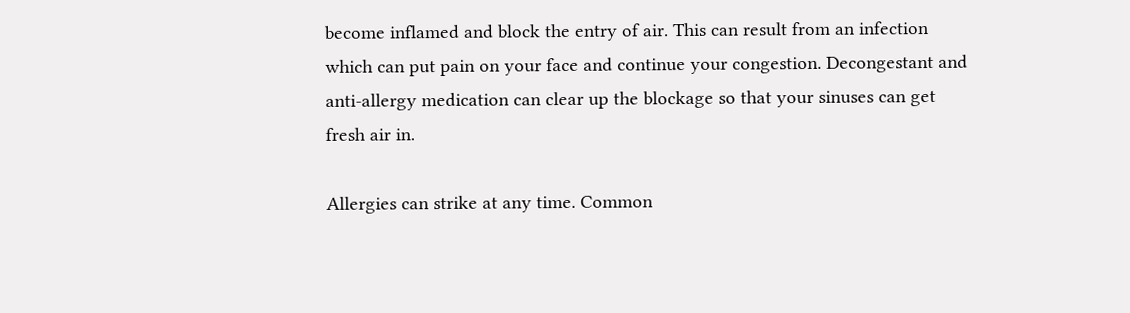become inflamed and block the entry of air. This can result from an infection which can put pain on your face and continue your congestion. Decongestant and anti-allergy medication can clear up the blockage so that your sinuses can get fresh air in.

Allergies can strike at any time. Common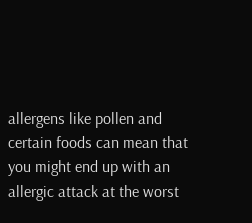allergens like pollen and certain foods can mean that you might end up with an allergic attack at the worst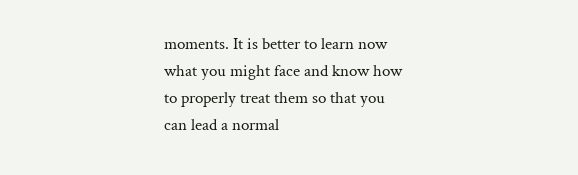moments. It is better to learn now what you might face and know how to properly treat them so that you can lead a normal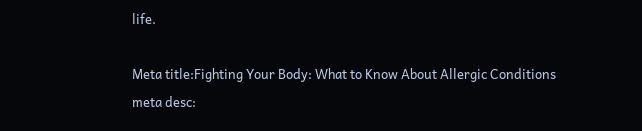life.

Meta title:Fighting Your Body: What to Know About Allergic Conditions
meta desc: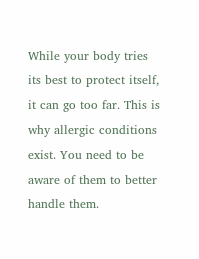While your body tries its best to protect itself, it can go too far. This is why allergic conditions exist. You need to be aware of them to better handle them.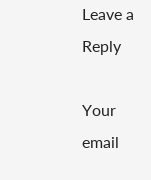Leave a Reply

Your email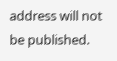address will not be published.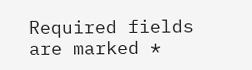Required fields are marked *